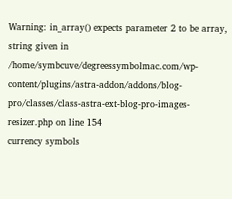Warning: in_array() expects parameter 2 to be array, string given in /home/symbcuve/degreessymbolmac.com/wp-content/plugins/astra-addon/addons/blog-pro/classes/class-astra-ext-blog-pro-images-resizer.php on line 154
currency symbols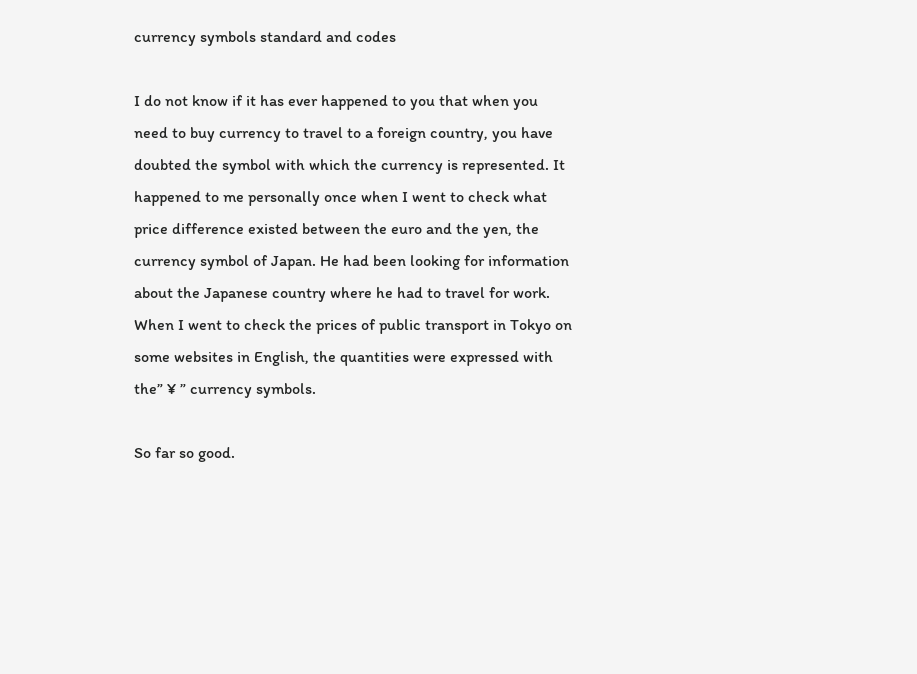currency symbols standard and codes

I do not know if it has ever happened to you that when you need to buy currency to travel to a foreign country, you have doubted the symbol with which the currency is represented. It happened to me personally once when I went to check what price difference existed between the euro and the yen, the currency symbol of Japan. He had been looking for information about the Japanese country where he had to travel for work. When I went to check the prices of public transport in Tokyo on some websites in English, the quantities were expressed with the” ¥ ” currency symbols.

So far so good.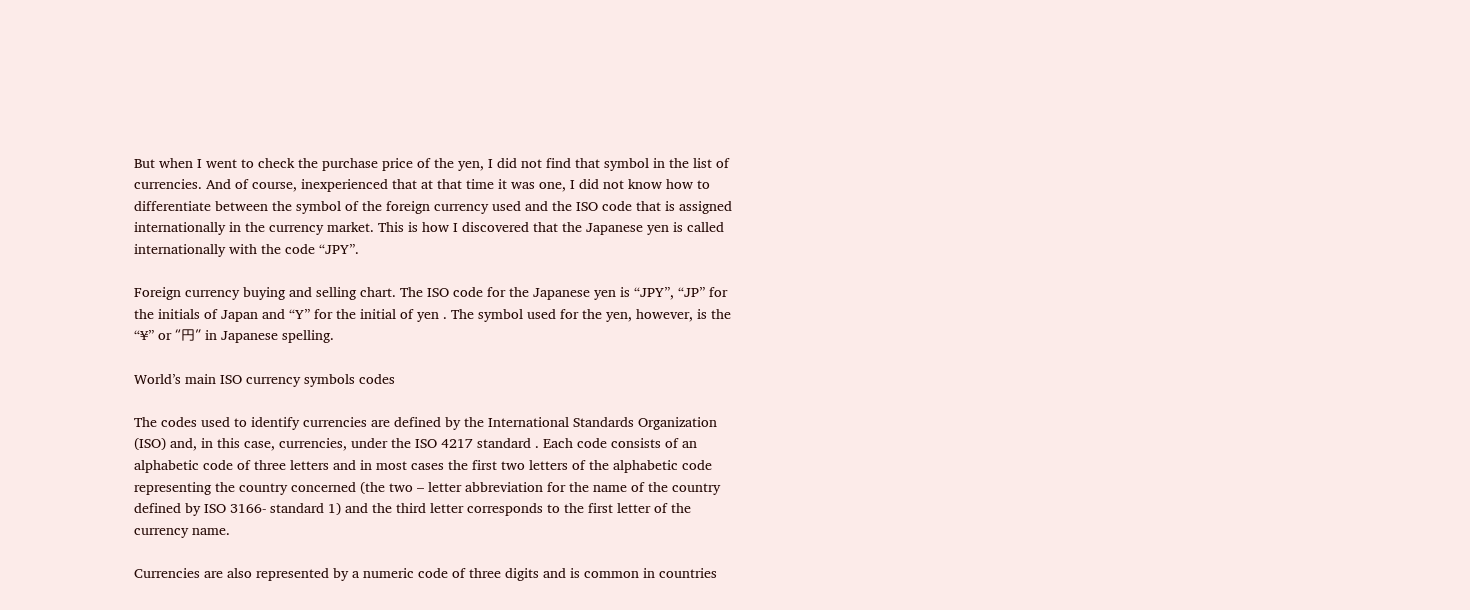But when I went to check the purchase price of the yen, I did not find that symbol in the list of currencies. And of course, inexperienced that at that time it was one, I did not know how to differentiate between the symbol of the foreign currency used and the ISO code that is assigned internationally in the currency market. This is how I discovered that the Japanese yen is called internationally with the code “JPY”.

Foreign currency buying and selling chart. The ISO code for the Japanese yen is “JPY”, “JP” for the initials of Japan and “Y” for the initial of yen . The symbol used for the yen, however, is the “¥” or “円” in Japanese spelling.

World’s main ISO currency symbols codes

The codes used to identify currencies are defined by the International Standards Organization (ISO) and, in this case, currencies, under the ISO 4217 standard . Each code consists of an alphabetic code of three letters and in most cases the first two letters of the alphabetic code representing the country concerned (the two – letter abbreviation for the name of the country defined by ISO 3166- standard 1) and the third letter corresponds to the first letter of the currency name.

Currencies are also represented by a numeric code of three digits and is common in countries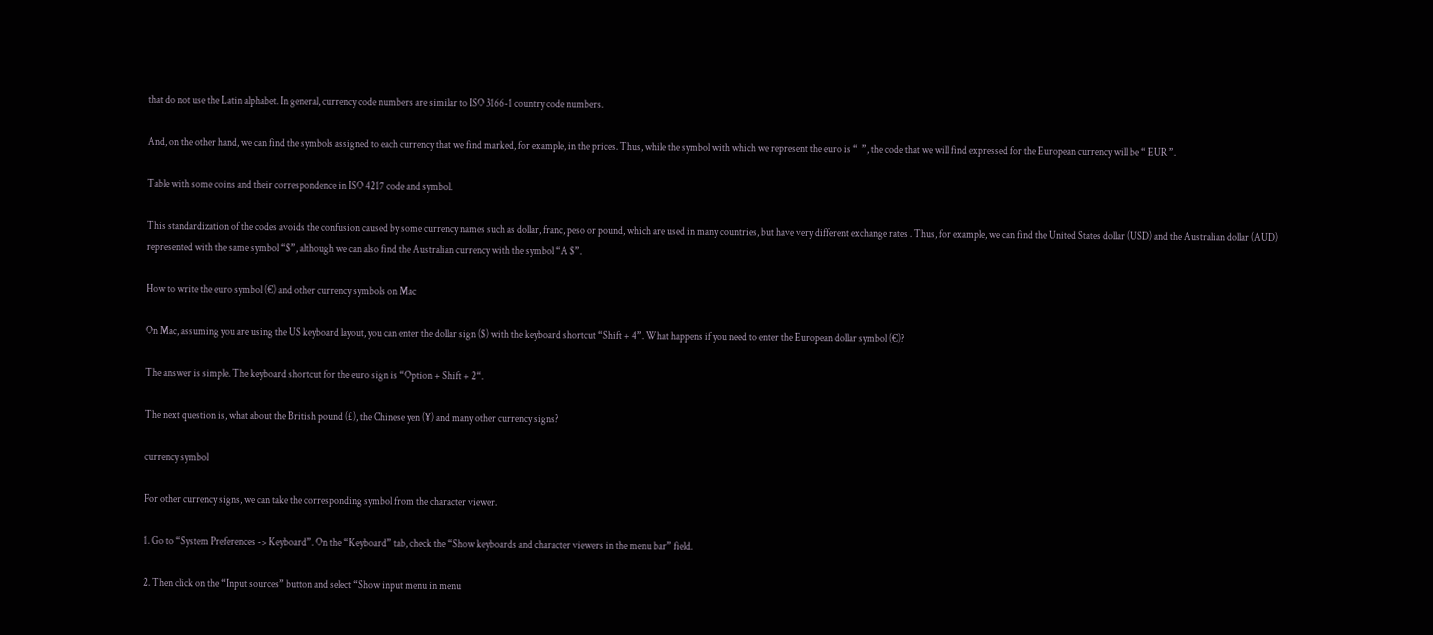that do not use the Latin alphabet. In general, currency code numbers are similar to ISO 3166-1 country code numbers.

And, on the other hand, we can find the symbols assigned to each currency that we find marked, for example, in the prices. Thus, while the symbol with which we represent the euro is “  ”, the code that we will find expressed for the European currency will be “ EUR ”.

Table with some coins and their correspondence in ISO 4217 code and symbol.

This standardization of the codes avoids the confusion caused by some currency names such as dollar, franc, peso or pound, which are used in many countries, but have very different exchange rates . Thus, for example, we can find the United States dollar (USD) and the Australian dollar (AUD) represented with the same symbol “$”, although we can also find the Australian currency with the symbol “A $”.

How to write the euro symbol (€) and other currency symbols on Mac

On Mac, assuming you are using the US keyboard layout, you can enter the dollar sign ($) with the keyboard shortcut “Shift + 4”. What happens if you need to enter the European dollar symbol (€)?

The answer is simple. The keyboard shortcut for the euro sign is “Option + Shift + 2“.

The next question is, what about the British pound (£), the Chinese yen (¥) and many other currency signs?

currency symbol

For other currency signs, we can take the corresponding symbol from the character viewer.

1. Go to “System Preferences -> Keyboard”. On the “Keyboard” tab, check the “Show keyboards and character viewers in the menu bar” field.

2. Then click on the “Input sources” button and select “Show input menu in menu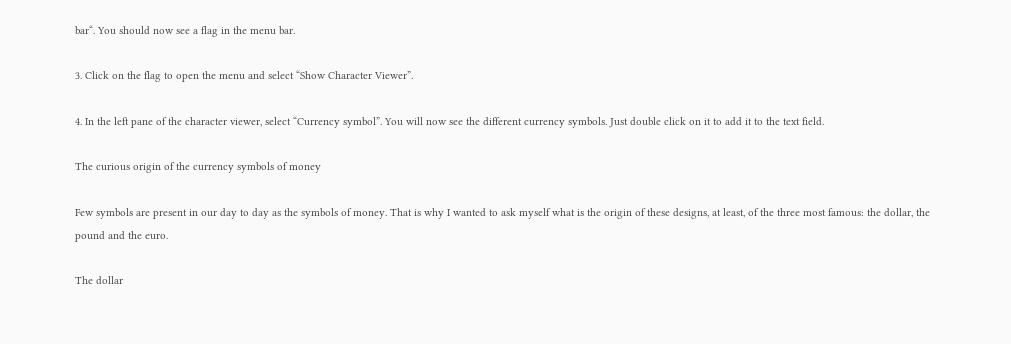bar“. You should now see a flag in the menu bar.

3. Click on the flag to open the menu and select “Show Character Viewer”.

4. In the left pane of the character viewer, select “Currency symbol”. You will now see the different currency symbols. Just double click on it to add it to the text field.

The curious origin of the currency symbols of money

Few symbols are present in our day to day as the symbols of money. That is why I wanted to ask myself what is the origin of these designs, at least, of the three most famous: the dollar, the pound and the euro.

The dollar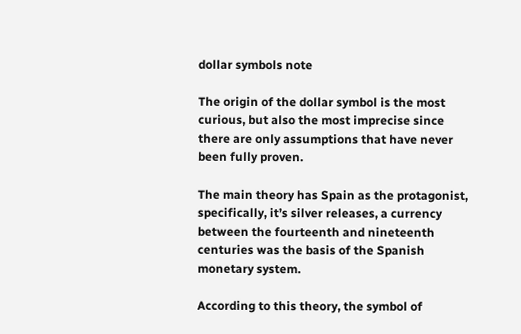dollar symbols note

The origin of the dollar symbol is the most curious, but also the most imprecise since there are only assumptions that have never been fully proven.

The main theory has Spain as the protagonist, specifically, it’s silver releases, a currency between the fourteenth and nineteenth centuries was the basis of the Spanish monetary system.

According to this theory, the symbol of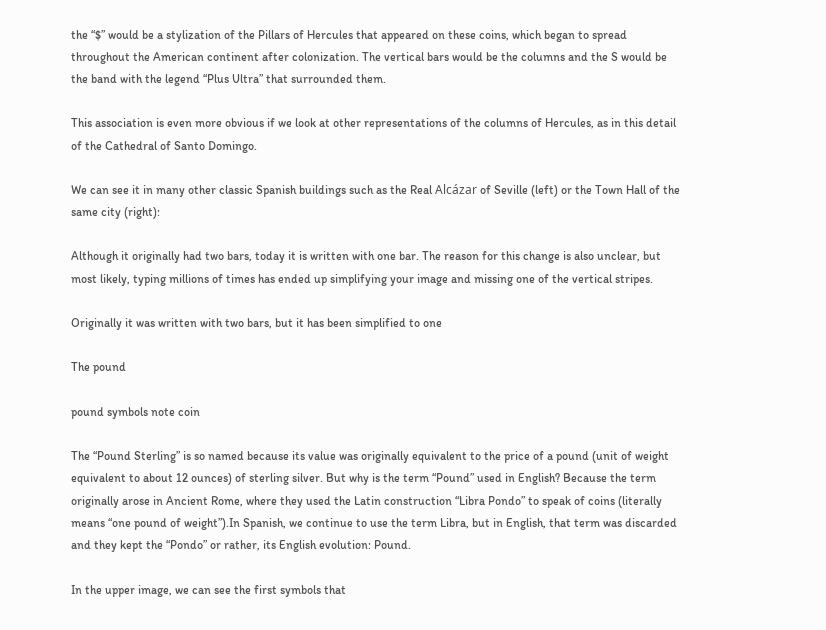the “$” would be a stylization of the Pillars of Hercules that appeared on these coins, which began to spread throughout the American continent after colonization. The vertical bars would be the columns and the S would be the band with the legend “Plus Ultra” that surrounded them.

This association is even more obvious if we look at other representations of the columns of Hercules, as in this detail of the Cathedral of Santo Domingo.

We can see it in many other classic Spanish buildings such as the Real Alcázar of Seville (left) or the Town Hall of the same city (right):

Although it originally had two bars, today it is written with one bar. The reason for this change is also unclear, but most likely, typing millions of times has ended up simplifying your image and missing one of the vertical stripes.

Originally it was written with two bars, but it has been simplified to one

The pound

pound symbols note coin

The “Pound Sterling” is so named because its value was originally equivalent to the price of a pound (unit of weight equivalent to about 12 ounces) of sterling silver. But why is the term “Pound” used in English? Because the term originally arose in Ancient Rome, where they used the Latin construction “Libra Pondo” to speak of coins (literally means “one pound of weight”).In Spanish, we continue to use the term Libra, but in English, that term was discarded and they kept the “Pondo” or rather, its English evolution: Pound.

In the upper image, we can see the first symbols that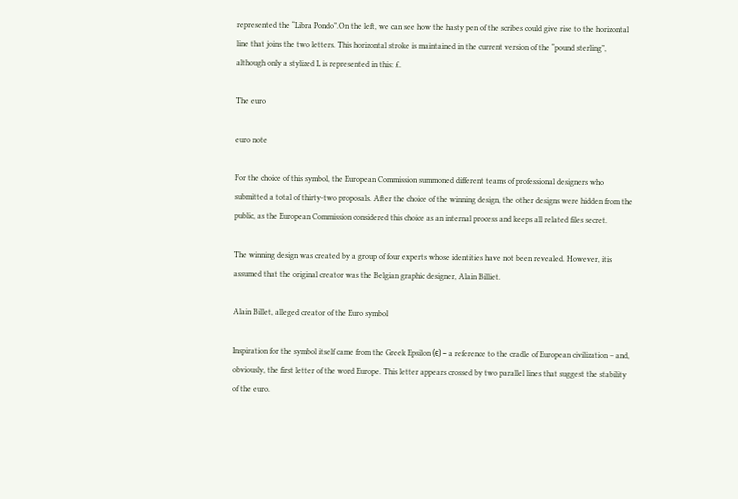represented the “Libra Pondo”.On the left, we can see how the hasty pen of the scribes could give rise to the horizontal line that joins the two letters. This horizontal stroke is maintained in the current version of the “pound sterling”, although only a stylized L is represented in this: £.

The euro

euro note

For the choice of this symbol, the European Commission summoned different teams of professional designers who submitted a total of thirty-two proposals. After the choice of the winning design, the other designs were hidden from the public, as the European Commission considered this choice as an internal process and keeps all related files secret.

The winning design was created by a group of four experts whose identities have not been revealed. However, itis assumed that the original creator was the Belgian graphic designer, Alain Billiet.

Alain Billet, alleged creator of the Euro symbol

Inspiration for the symbol itself came from the Greek Epsilon (ϵ) – a reference to the cradle of European civilization – and, obviously, the first letter of the word Europe. This letter appears crossed by two parallel lines that suggest the stability of the euro.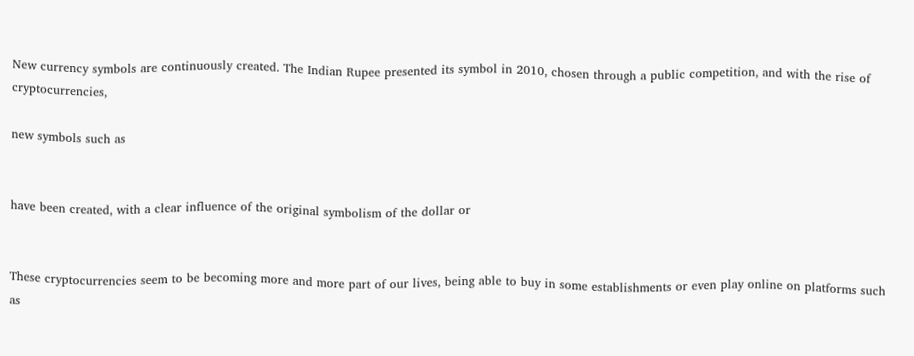New currency symbols are continuously created. The Indian Rupee presented its symbol in 2010, chosen through a public competition, and with the rise of cryptocurrencies,

new symbols such as


have been created, with a clear influence of the original symbolism of the dollar or


These cryptocurrencies seem to be becoming more and more part of our lives, being able to buy in some establishments or even play online on platforms such as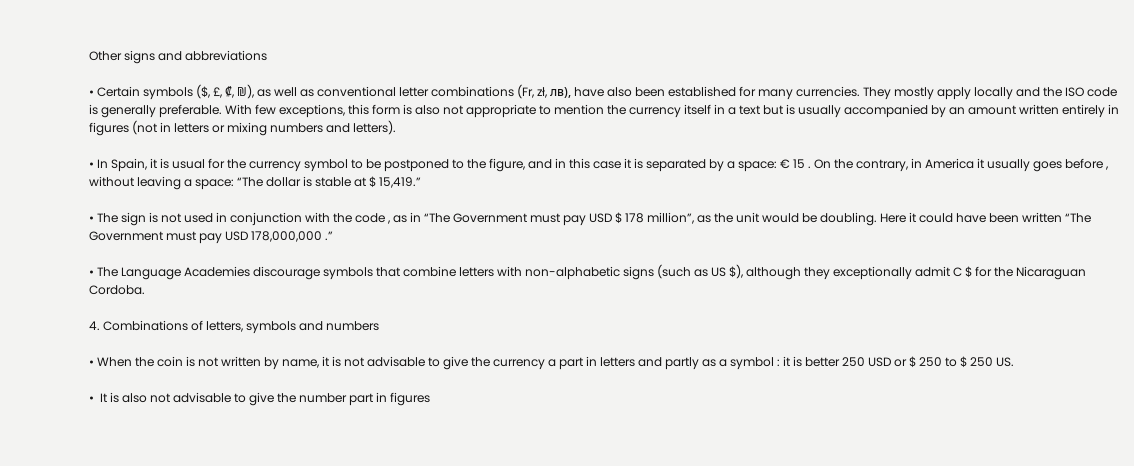Other signs and abbreviations

• Certain symbols ($, £, ₡, ₪), as well as conventional letter combinations (Fr, zł, лв), have also been established for many currencies. They mostly apply locally and the ISO code is generally preferable. With few exceptions, this form is also not appropriate to mention the currency itself in a text but is usually accompanied by an amount written entirely in figures (not in letters or mixing numbers and letters).

• In Spain, it is usual for the currency symbol to be postponed to the figure, and in this case it is separated by a space: € 15 . On the contrary, in America it usually goes before , without leaving a space: “The dollar is stable at $ 15,419.”

• The sign is not used in conjunction with the code , as in “The Government must pay USD $ 178 million”, as the unit would be doubling. Here it could have been written “The Government must pay USD 178,000,000 .”

• The Language Academies discourage symbols that combine letters with non-alphabetic signs (such as US $), although they exceptionally admit C $ for the Nicaraguan Cordoba.

4. Combinations of letters, symbols and numbers

• When the coin is not written by name, it is not advisable to give the currency a part in letters and partly as a symbol : it is better 250 USD or $ 250 to $ 250 US.

•  It is also not advisable to give the number part in figures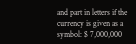and part in letters if the currency is given as a symbol: $ 7,000,000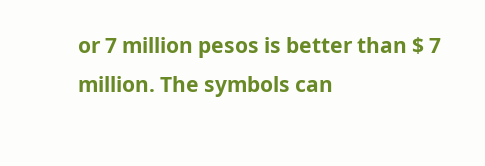or 7 million pesos is better than $ 7 million. The symbols can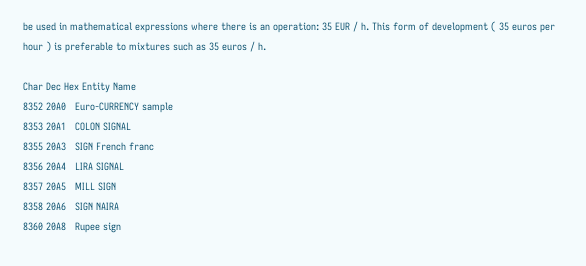be used in mathematical expressions where there is an operation: 35 EUR / h. This form of development ( 35 euros per hour ) is preferable to mixtures such as 35 euros / h.

Char Dec Hex Entity Name
8352 20A0   Euro-CURRENCY sample
8353 20A1   COLON SIGNAL
8355 20A3   SIGN French franc
8356 20A4   LIRA SIGNAL
8357 20A5   MILL SIGN
8358 20A6   SIGN NAIRA
8360 20A8   Rupee sign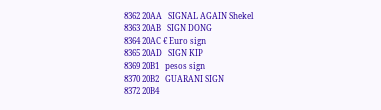8362 20AA   SIGNAL AGAIN Shekel
8363 20AB   SIGN DONG
8364 20AC € Euro sign
8365 20AD   SIGN KIP
8369 20B1   pesos sign
8370 20B2   GUARANI SIGN
8372 20B4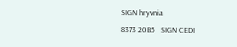SIGN hryvnia
8373 20B5   SIGN CEDI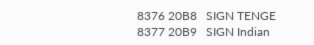8376 20B8   SIGN TENGE
8377 20B9   SIGN Indian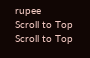rupee
Scroll to Top
Scroll to Top